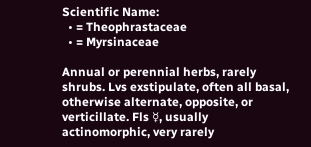Scientific Name:
  • = Theophrastaceae
  • = Myrsinaceae

Annual or perennial herbs, rarely shrubs. Lvs exstipulate, often all basal, otherwise alternate, opposite, or verticillate. Fls ☿, usually actinomorphic, very rarely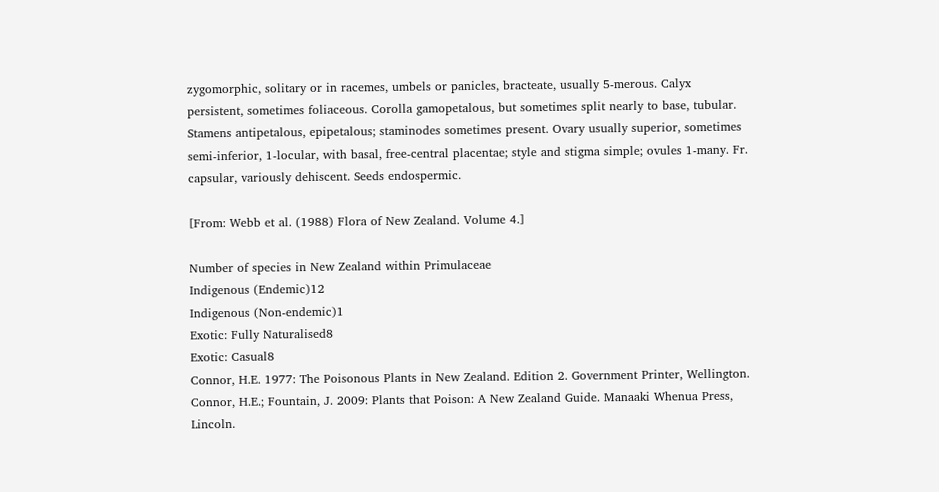zygomorphic, solitary or in racemes, umbels or panicles, bracteate, usually 5-merous. Calyx persistent, sometimes foliaceous. Corolla gamopetalous, but sometimes split nearly to base, tubular. Stamens antipetalous, epipetalous; staminodes sometimes present. Ovary usually superior, sometimes semi-inferior, 1-locular, with basal, free-central placentae; style and stigma simple; ovules 1-many. Fr. capsular, variously dehiscent. Seeds endospermic.

[From: Webb et al. (1988) Flora of New Zealand. Volume 4.]

Number of species in New Zealand within Primulaceae
Indigenous (Endemic)12
Indigenous (Non-endemic)1
Exotic: Fully Naturalised8
Exotic: Casual8
Connor, H.E. 1977: The Poisonous Plants in New Zealand. Edition 2. Government Printer, Wellington.
Connor, H.E.; Fountain, J. 2009: Plants that Poison: A New Zealand Guide. Manaaki Whenua Press, Lincoln.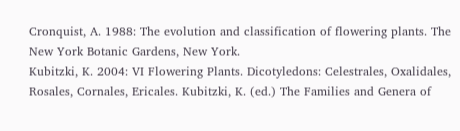Cronquist, A. 1988: The evolution and classification of flowering plants. The New York Botanic Gardens, New York.
Kubitzki, K. 2004: VI Flowering Plants. Dicotyledons: Celestrales, Oxalidales, Rosales, Cornales, Ericales. Kubitzki, K. (ed.) The Families and Genera of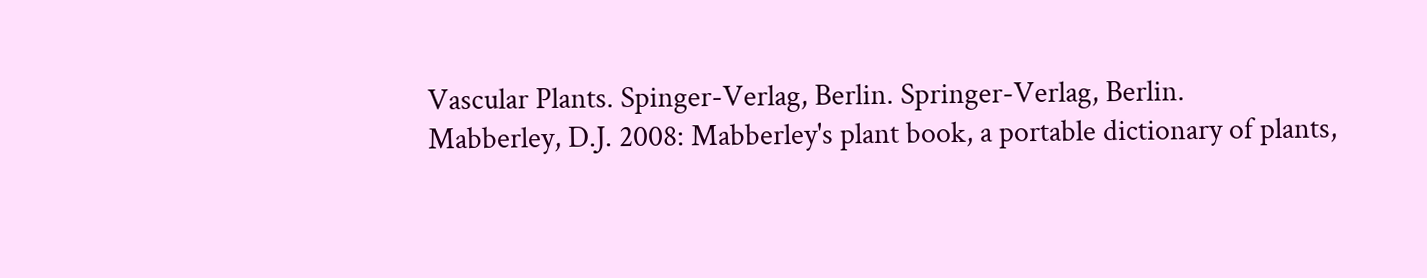Vascular Plants. Spinger-Verlag, Berlin. Springer-Verlag, Berlin.
Mabberley, D.J. 2008: Mabberley's plant book, a portable dictionary of plants,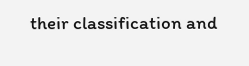their classification and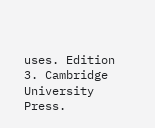uses. Edition 3. Cambridge University Press.